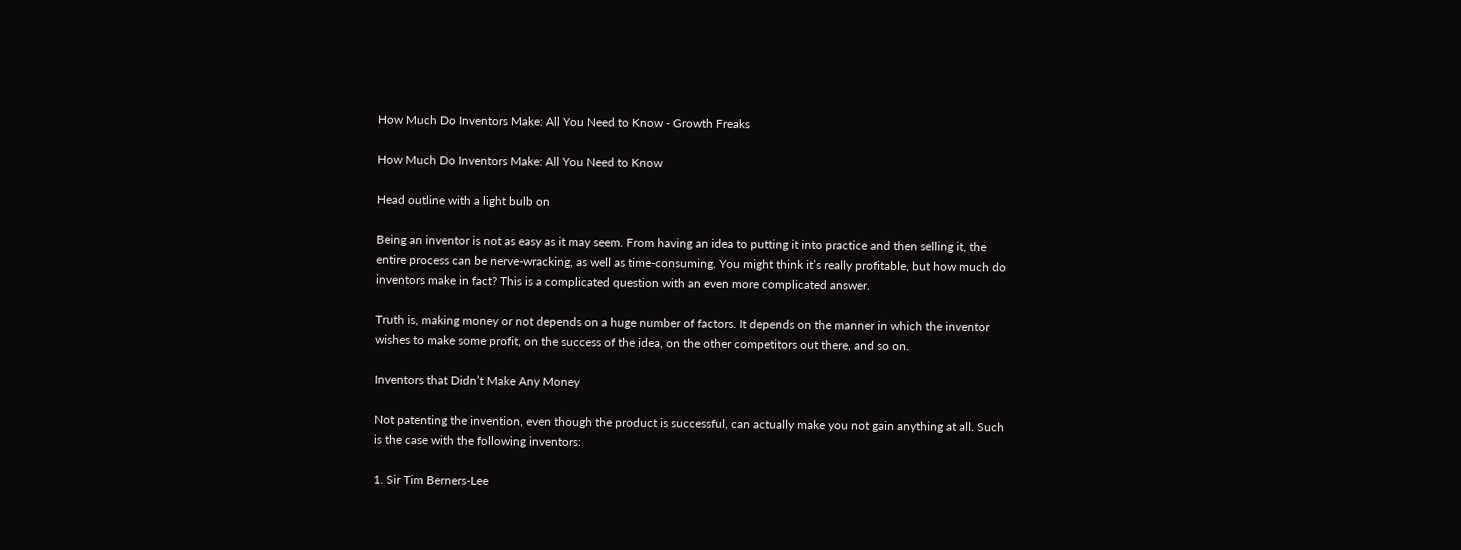How Much Do Inventors Make: All You Need to Know - Growth Freaks

How Much Do Inventors Make: All You Need to Know

Head outline with a light bulb on

Being an inventor is not as easy as it may seem. From having an idea to putting it into practice and then selling it, the entire process can be nerve-wracking, as well as time-consuming. You might think it’s really profitable, but how much do inventors make in fact? This is a complicated question with an even more complicated answer.

Truth is, making money or not depends on a huge number of factors. It depends on the manner in which the inventor wishes to make some profit, on the success of the idea, on the other competitors out there, and so on.

Inventors that Didn’t Make Any Money

Not patenting the invention, even though the product is successful, can actually make you not gain anything at all. Such is the case with the following inventors:

1. Sir Tim Berners-Lee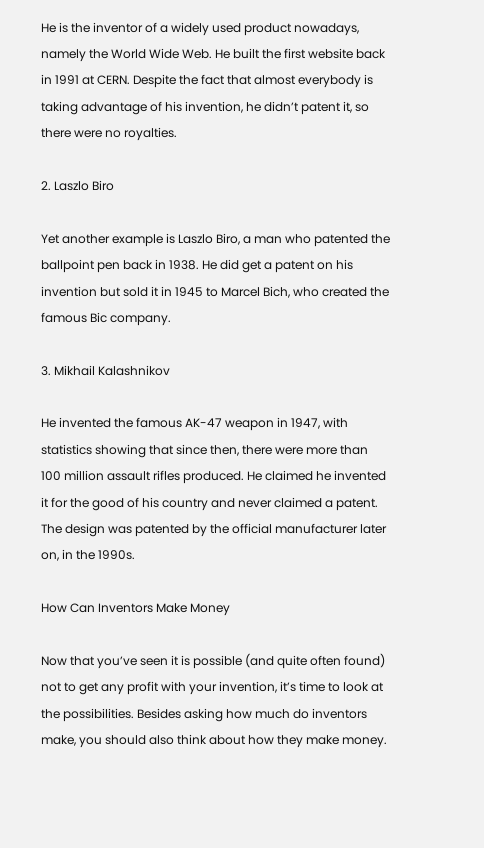He is the inventor of a widely used product nowadays, namely the World Wide Web. He built the first website back in 1991 at CERN. Despite the fact that almost everybody is taking advantage of his invention, he didn’t patent it, so there were no royalties.

2. Laszlo Biro

Yet another example is Laszlo Biro, a man who patented the ballpoint pen back in 1938. He did get a patent on his invention but sold it in 1945 to Marcel Bich, who created the famous Bic company.

3. Mikhail Kalashnikov

He invented the famous AK-47 weapon in 1947, with statistics showing that since then, there were more than 100 million assault rifles produced. He claimed he invented it for the good of his country and never claimed a patent. The design was patented by the official manufacturer later on, in the 1990s.

How Can Inventors Make Money

Now that you’ve seen it is possible (and quite often found) not to get any profit with your invention, it’s time to look at the possibilities. Besides asking how much do inventors make, you should also think about how they make money.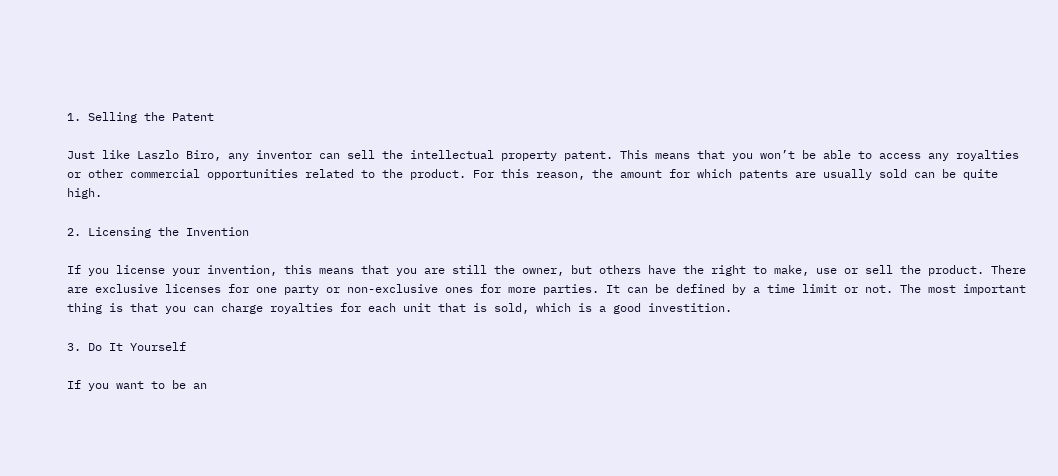1. Selling the Patent

Just like Laszlo Biro, any inventor can sell the intellectual property patent. This means that you won’t be able to access any royalties or other commercial opportunities related to the product. For this reason, the amount for which patents are usually sold can be quite high.

2. Licensing the Invention

If you license your invention, this means that you are still the owner, but others have the right to make, use or sell the product. There are exclusive licenses for one party or non-exclusive ones for more parties. It can be defined by a time limit or not. The most important thing is that you can charge royalties for each unit that is sold, which is a good investition.

3. Do It Yourself

If you want to be an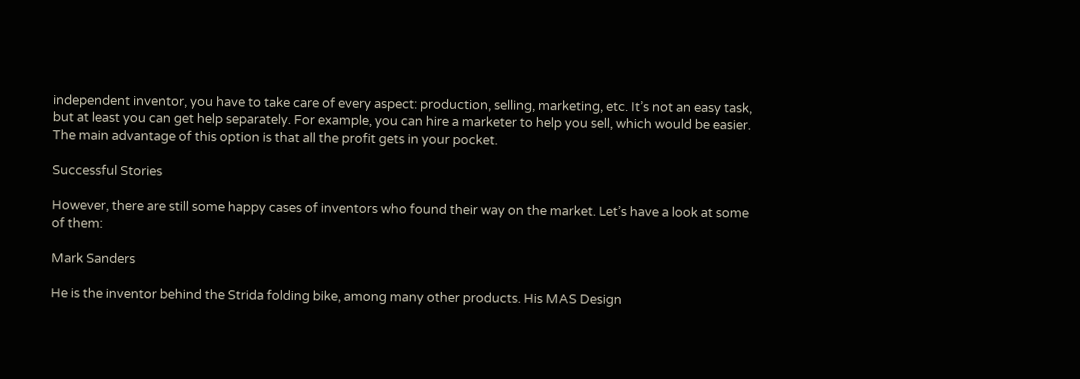independent inventor, you have to take care of every aspect: production, selling, marketing, etc. It’s not an easy task, but at least you can get help separately. For example, you can hire a marketer to help you sell, which would be easier. The main advantage of this option is that all the profit gets in your pocket.

Successful Stories

However, there are still some happy cases of inventors who found their way on the market. Let’s have a look at some of them:

Mark Sanders

He is the inventor behind the Strida folding bike, among many other products. His MAS Design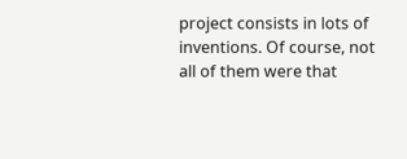project consists in lots of inventions. Of course, not all of them were that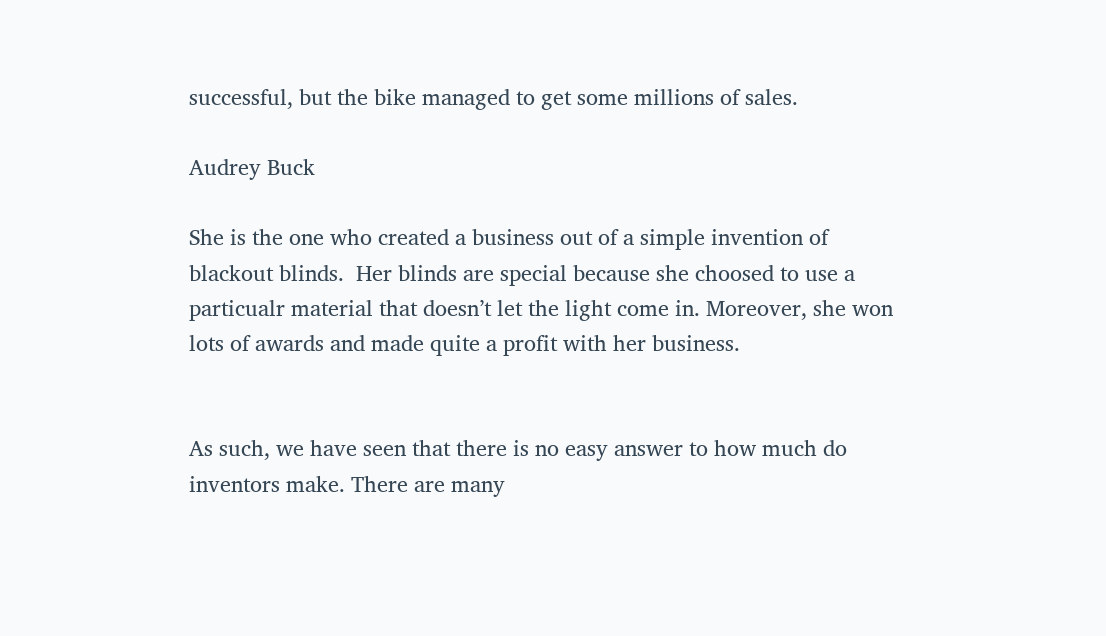successful, but the bike managed to get some millions of sales.

Audrey Buck

She is the one who created a business out of a simple invention of blackout blinds.  Her blinds are special because she choosed to use a particualr material that doesn’t let the light come in. Moreover, she won lots of awards and made quite a profit with her business.


As such, we have seen that there is no easy answer to how much do inventors make. There are many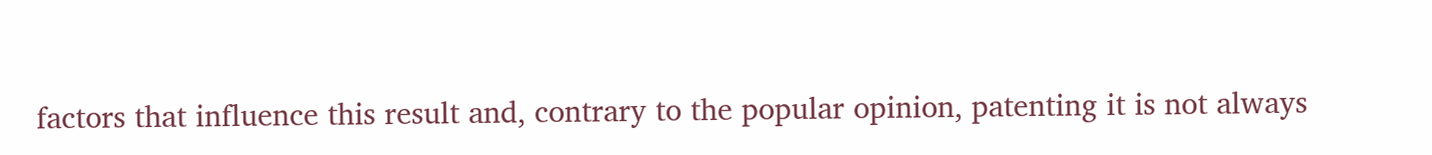factors that influence this result and, contrary to the popular opinion, patenting it is not always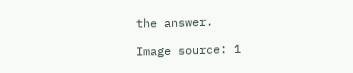the answer.

Image source: 1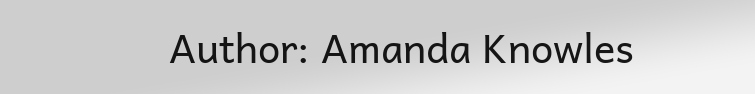Author: Amanda Knowles